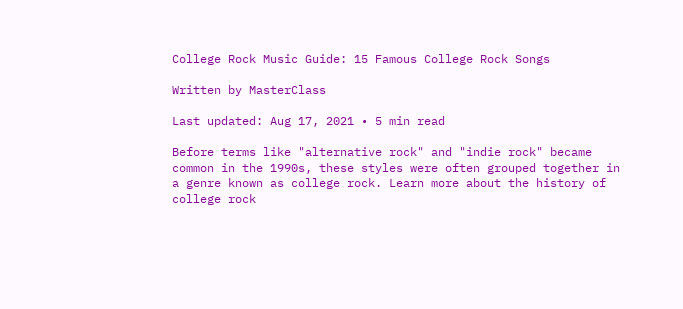College Rock Music Guide: 15 Famous College Rock Songs

Written by MasterClass

Last updated: Aug 17, 2021 • 5 min read

Before terms like "alternative rock" and "indie rock" became common in the 1990s, these styles were often grouped together in a genre known as college rock. Learn more about the history of college rock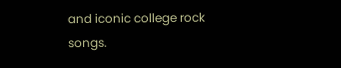and iconic college rock songs.